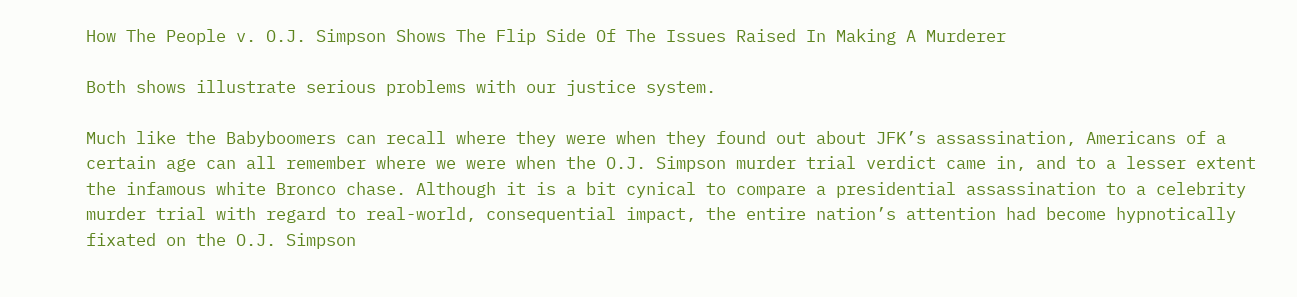How The People v. O.J. Simpson Shows The Flip Side Of The Issues Raised In Making A Murderer

Both shows illustrate serious problems with our justice system.

Much like the Babyboomers can recall where they were when they found out about JFK’s assassination, Americans of a certain age can all remember where we were when the O.J. Simpson murder trial verdict came in, and to a lesser extent the infamous white Bronco chase. Although it is a bit cynical to compare a presidential assassination to a celebrity murder trial with regard to real-world, consequential impact, the entire nation’s attention had become hypnotically fixated on the O.J. Simpson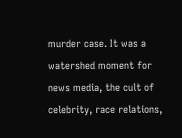murder case. It was a watershed moment for news media, the cult of celebrity, race relations,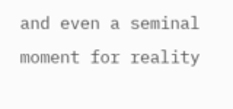and even a seminal moment for reality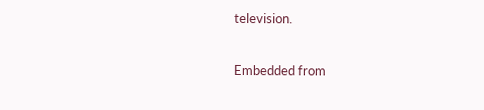television.

Embedded from